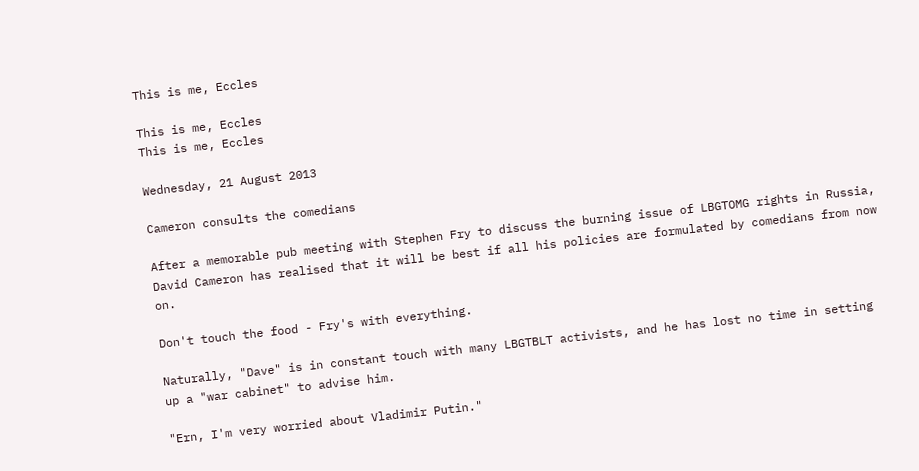This is me, Eccles

This is me, Eccles
This is me, Eccles

Wednesday, 21 August 2013

Cameron consults the comedians

After a memorable pub meeting with Stephen Fry to discuss the burning issue of LBGTOMG rights in Russia, David Cameron has realised that it will be best if all his policies are formulated by comedians from now on.

Don't touch the food - Fry's with everything.

Naturally, "Dave" is in constant touch with many LBGTBLT activists, and he has lost no time in setting up a "war cabinet" to advise him.

"Ern, I'm very worried about Vladimir Putin."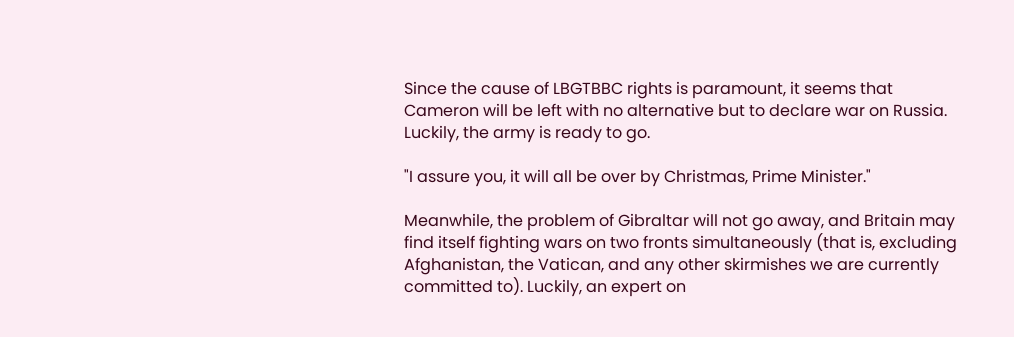Since the cause of LBGTBBC rights is paramount, it seems that Cameron will be left with no alternative but to declare war on Russia. Luckily, the army is ready to go.

"I assure you, it will all be over by Christmas, Prime Minister."

Meanwhile, the problem of Gibraltar will not go away, and Britain may find itself fighting wars on two fronts simultaneously (that is, excluding Afghanistan, the Vatican, and any other skirmishes we are currently committed to). Luckily, an expert on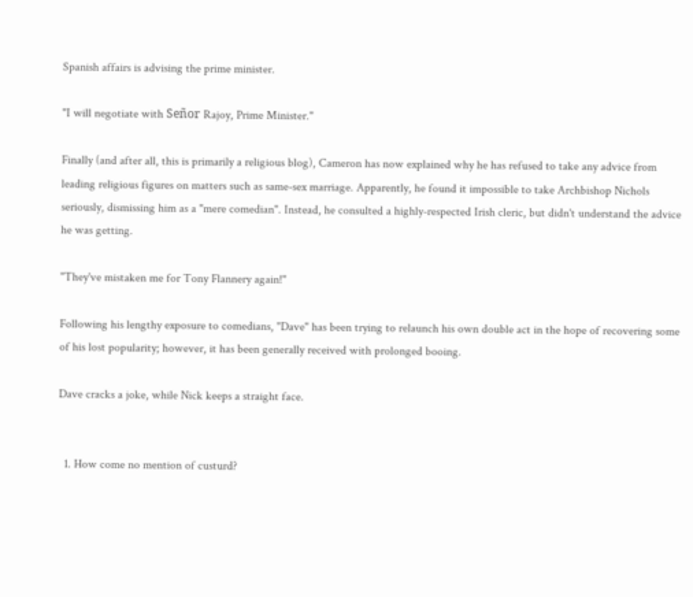Spanish affairs is advising the prime minister.

"I will negotiate with Señor Rajoy, Prime Minister."

Finally (and after all, this is primarily a religious blog), Cameron has now explained why he has refused to take any advice from leading religious figures on matters such as same-sex marriage. Apparently, he found it impossible to take Archbishop Nichols seriously, dismissing him as a "mere comedian". Instead, he consulted a highly-respected Irish cleric, but didn't understand the advice he was getting.

"They've mistaken me for Tony Flannery again!"

Following his lengthy exposure to comedians, "Dave" has been trying to relaunch his own double act in the hope of recovering some of his lost popularity; however, it has been generally received with prolonged booing.

Dave cracks a joke, while Nick keeps a straight face.


  1. How come no mention of custurd?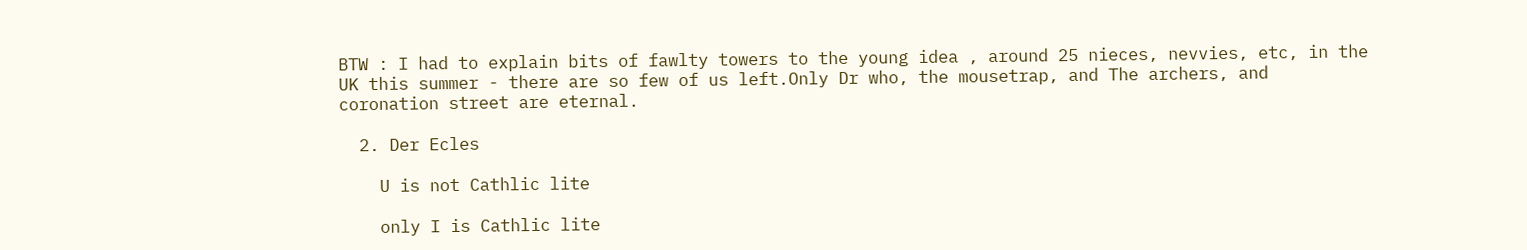BTW : I had to explain bits of fawlty towers to the young idea , around 25 nieces, nevvies, etc, in the UK this summer - there are so few of us left.Only Dr who, the mousetrap, and The archers, and coronation street are eternal.

  2. Der Ecles

    U is not Cathlic lite

    only I is Cathlic lite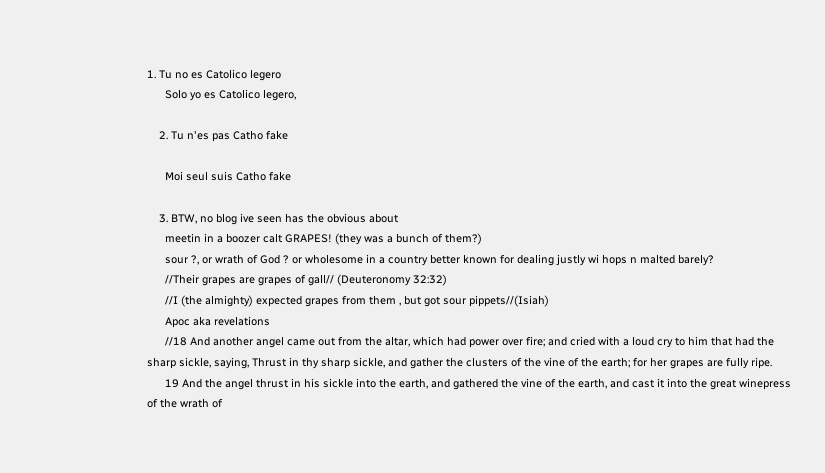1. Tu no es Catolico legero
      Solo yo es Catolico legero,

    2. Tu n'es pas Catho fake

      Moi seul suis Catho fake

    3. BTW, no blog ive seen has the obvious about
      meetin in a boozer calt GRAPES! (they was a bunch of them?)
      sour ?, or wrath of God ? or wholesome in a country better known for dealing justly wi hops n malted barely?
      //Their grapes are grapes of gall// (Deuteronomy 32:32)
      //I (the almighty) expected grapes from them , but got sour pippets//(Isiah)
      Apoc aka revelations
      //18 And another angel came out from the altar, which had power over fire; and cried with a loud cry to him that had the sharp sickle, saying, Thrust in thy sharp sickle, and gather the clusters of the vine of the earth; for her grapes are fully ripe.
      19 And the angel thrust in his sickle into the earth, and gathered the vine of the earth, and cast it into the great winepress of the wrath of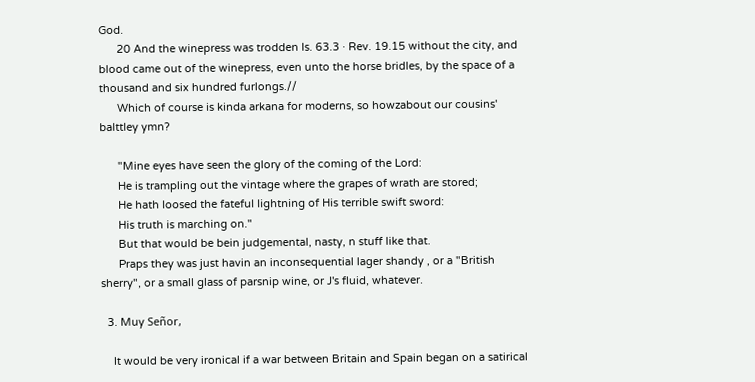God.
      20 And the winepress was trodden Is. 63.3 · Rev. 19.15 without the city, and blood came out of the winepress, even unto the horse bridles, by the space of a thousand and six hundred furlongs.//
      Which of course is kinda arkana for moderns, so howzabout our cousins' balttley ymn?

      "Mine eyes have seen the glory of the coming of the Lord:
      He is trampling out the vintage where the grapes of wrath are stored;
      He hath loosed the fateful lightning of His terrible swift sword:
      His truth is marching on."
      But that would be bein judgemental, nasty, n stuff like that.
      Praps they was just havin an inconsequential lager shandy , or a "British sherry", or a small glass of parsnip wine, or J's fluid, whatever.

  3. Muy Señor,

    It would be very ironical if a war between Britain and Spain began on a satirical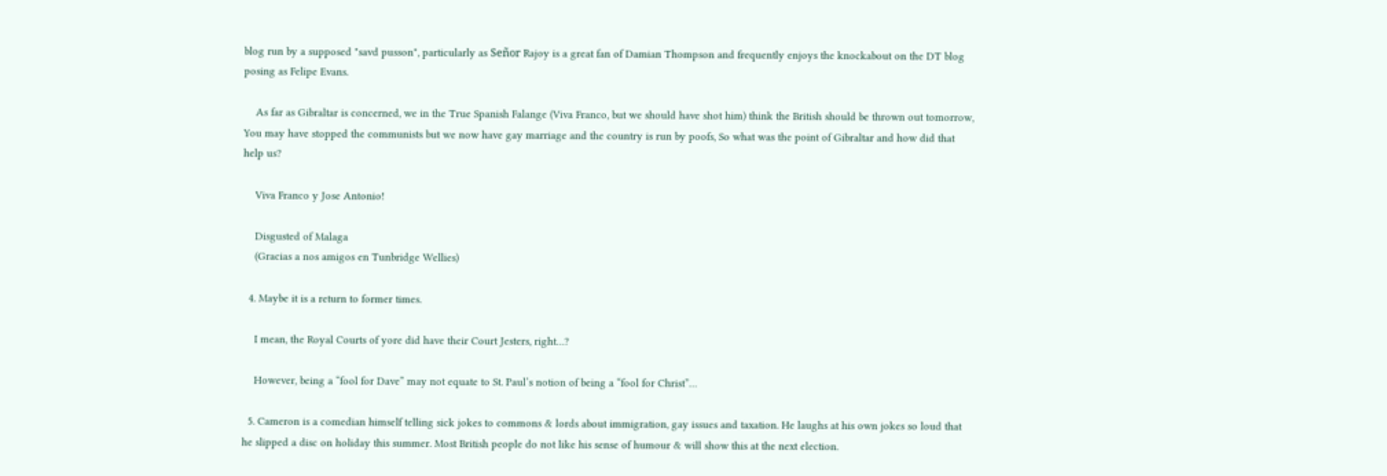blog run by a supposed "savd pusson", particularly as Señor Rajoy is a great fan of Damian Thompson and frequently enjoys the knockabout on the DT blog posing as Felipe Evans.

    As far as Gibraltar is concerned, we in the True Spanish Falange (Viva Franco, but we should have shot him) think the British should be thrown out tomorrow, You may have stopped the communists but we now have gay marriage and the country is run by poofs, So what was the point of Gibraltar and how did that help us?

    Viva Franco y Jose Antonio!

    Disgusted of Malaga
    (Gracias a nos amigos en Tunbridge Wellies)

  4. Maybe it is a return to former times.

    I mean, the Royal Courts of yore did have their Court Jesters, right…?

    However, being a “fool for Dave” may not equate to St. Paul’s notion of being a “fool for Christ”…

  5. Cameron is a comedian himself telling sick jokes to commons & lords about immigration, gay issues and taxation. He laughs at his own jokes so loud that he slipped a disc on holiday this summer. Most British people do not like his sense of humour & will show this at the next election.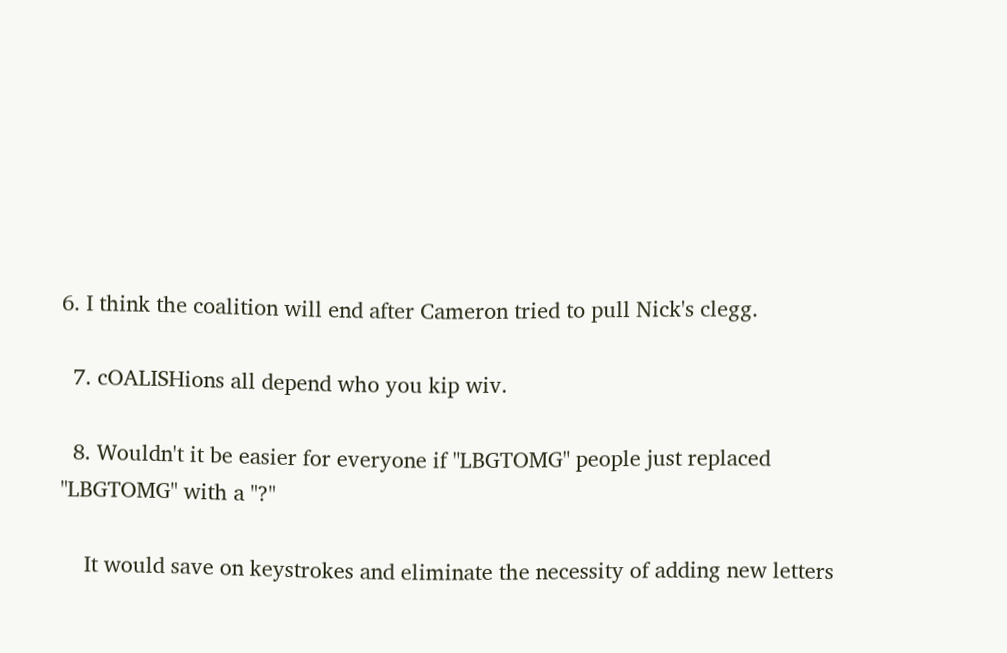6. I think the coalition will end after Cameron tried to pull Nick's clegg.

  7. cOALISHions all depend who you kip wiv.

  8. Wouldn't it be easier for everyone if "LBGTOMG" people just replaced "LBGTOMG" with a "?"

    It would save on keystrokes and eliminate the necessity of adding new letters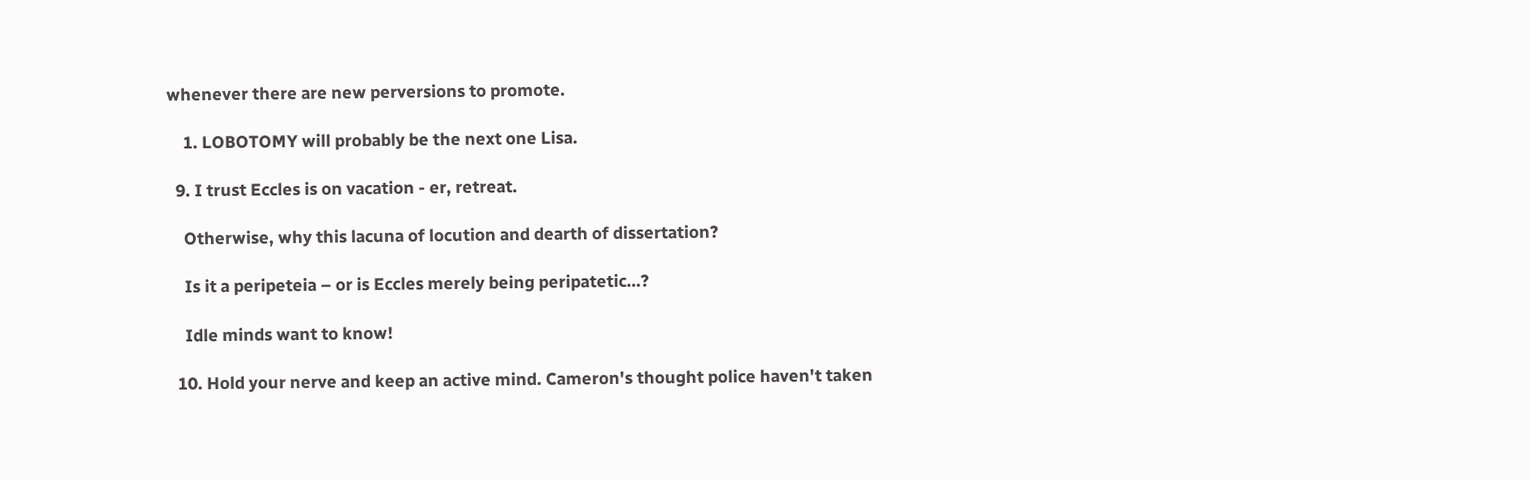whenever there are new perversions to promote.

    1. LOBOTOMY will probably be the next one Lisa.

  9. I trust Eccles is on vacation - er, retreat.

    Otherwise, why this lacuna of locution and dearth of dissertation?

    Is it a peripeteia – or is Eccles merely being peripatetic…?

    Idle minds want to know!

  10. Hold your nerve and keep an active mind. Cameron's thought police haven't taken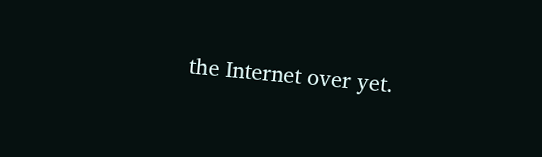the Internet over yet.